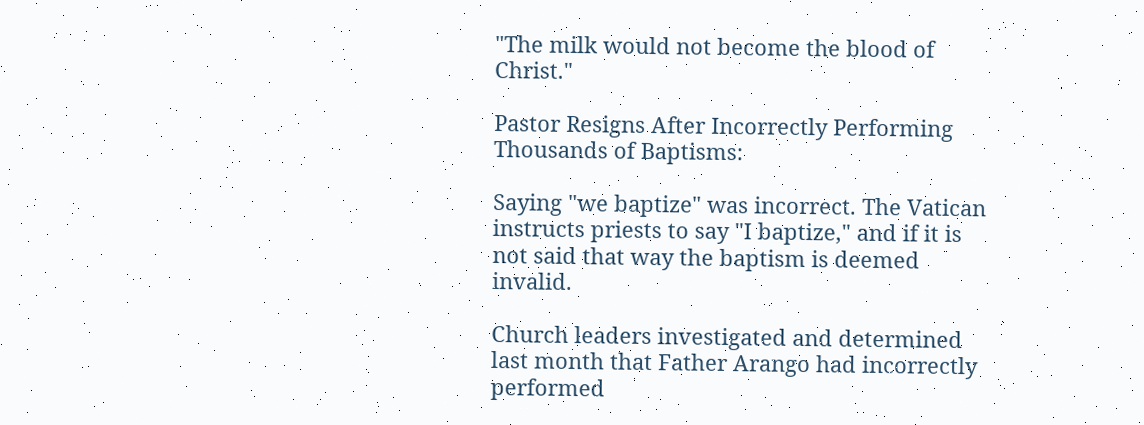"The milk would not become the blood of Christ."

Pastor Resigns After Incorrectly Performing Thousands of Baptisms:

Saying "we baptize" was incorrect. The Vatican instructs priests to say "I baptize," and if it is not said that way the baptism is deemed invalid.

Church leaders investigated and determined last month that Father Arango had incorrectly performed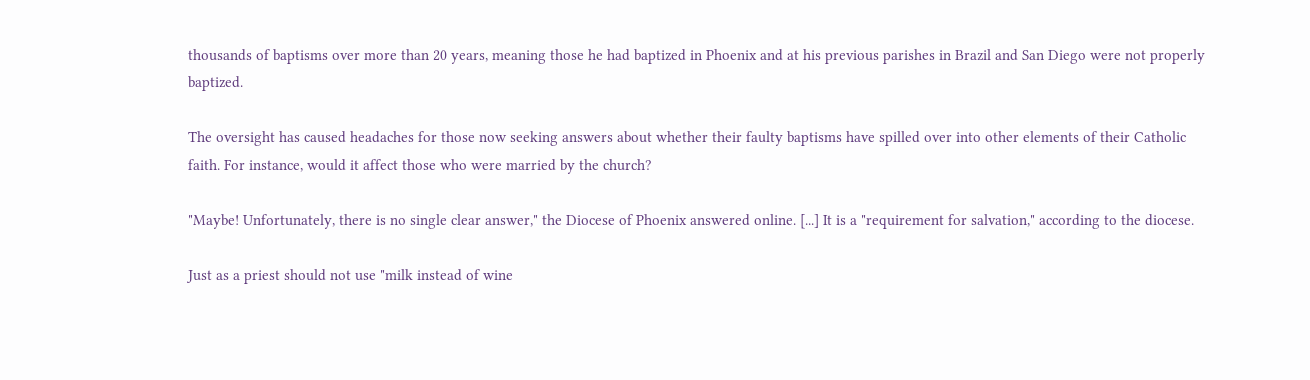thousands of baptisms over more than 20 years, meaning those he had baptized in Phoenix and at his previous parishes in Brazil and San Diego were not properly baptized.

The oversight has caused headaches for those now seeking answers about whether their faulty baptisms have spilled over into other elements of their Catholic faith. For instance, would it affect those who were married by the church?

"Maybe! Unfortunately, there is no single clear answer," the Diocese of Phoenix answered online. [...] It is a "requirement for salvation," according to the diocese.

Just as a priest should not use "milk instead of wine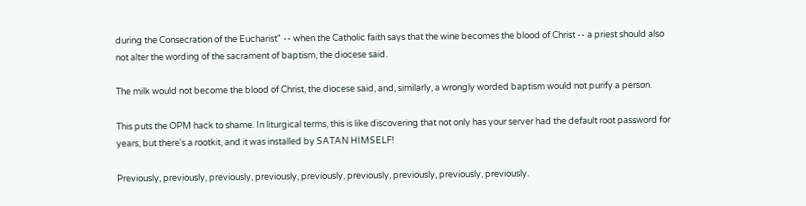during the Consecration of the Eucharist" -- when the Catholic faith says that the wine becomes the blood of Christ -- a priest should also not alter the wording of the sacrament of baptism, the diocese said.

The milk would not become the blood of Christ, the diocese said, and, similarly, a wrongly worded baptism would not purify a person.

This puts the OPM hack to shame. In liturgical terms, this is like discovering that not only has your server had the default root password for years, but there's a rootkit, and it was installed by SATAN HIMSELF!

Previously, previously, previously, previously, previously, previously, previously, previously, previously.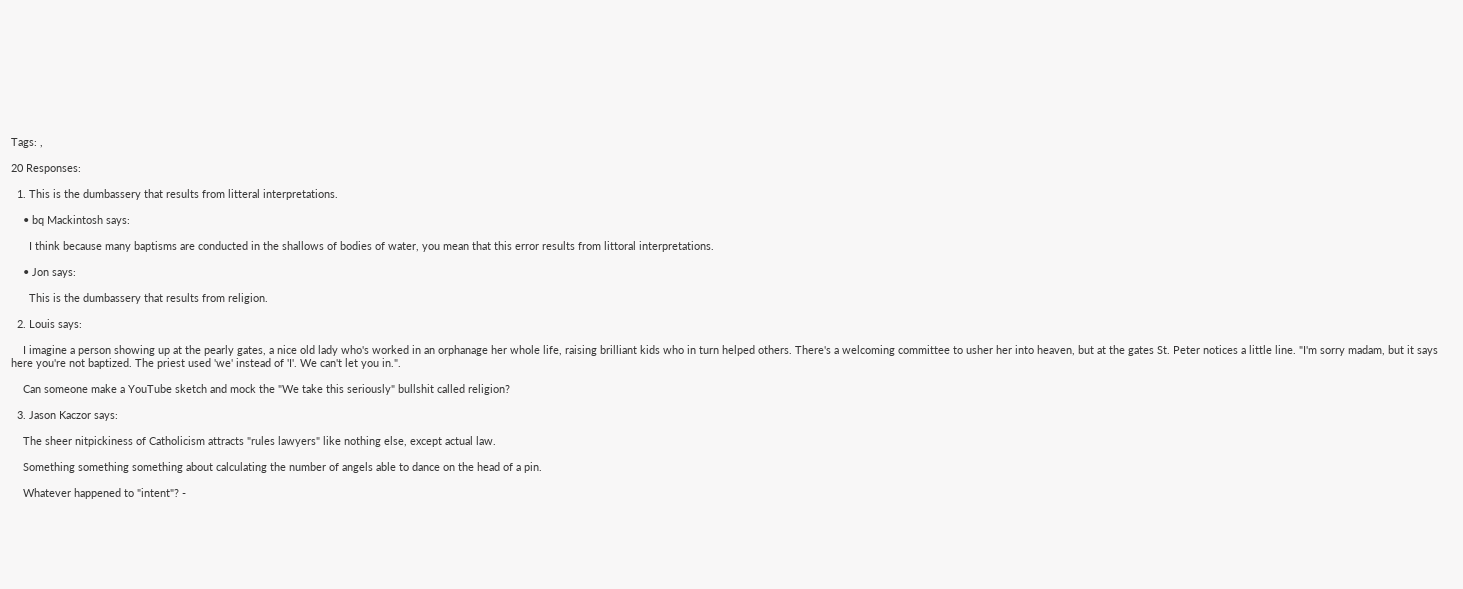Tags: ,

20 Responses:

  1. This is the dumbassery that results from litteral interpretations.

    • bq Mackintosh says:

      I think because many baptisms are conducted in the shallows of bodies of water, you mean that this error results from littoral interpretations.

    • Jon says:

      This is the dumbassery that results from religion.

  2. Louis says:

    I imagine a person showing up at the pearly gates, a nice old lady who's worked in an orphanage her whole life, raising brilliant kids who in turn helped others. There's a welcoming committee to usher her into heaven, but at the gates St. Peter notices a little line. "I'm sorry madam, but it says here you're not baptized. The priest used 'we' instead of 'I'. We can't let you in.".

    Can someone make a YouTube sketch and mock the "We take this seriously" bullshit called religion?

  3. Jason Kaczor says:

    The sheer nitpickiness of Catholicism attracts "rules lawyers" like nothing else, except actual law.

    Something something something about calculating the number of angels able to dance on the head of a pin.

    Whatever happened to "intent"? -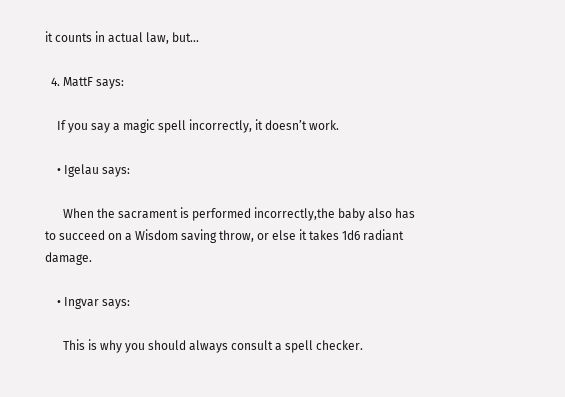it counts in actual law, but...

  4. MattF says:

    If you say a magic spell incorrectly, it doesn’t work.

    • Igelau says:

      When the sacrament is performed incorrectly,the baby also has to succeed on a Wisdom saving throw, or else it takes 1d6 radiant damage.

    • Ingvar says:

      This is why you should always consult a spell checker.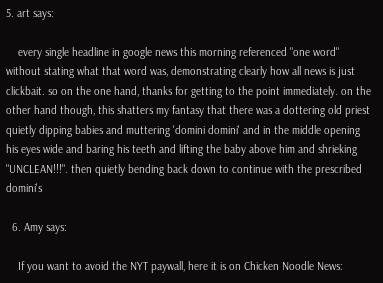5. art says:

    every single headline in google news this morning referenced "one word" without stating what that word was, demonstrating clearly how all news is just clickbait. so on the one hand, thanks for getting to the point immediately. on the other hand though, this shatters my fantasy that there was a dottering old priest quietly dipping babies and muttering 'domini domini' and in the middle opening his eyes wide and baring his teeth and lifting the baby above him and shrieking "UNCLEAN!!!". then quietly bending back down to continue with the prescribed domini's

  6. Amy says:

    If you want to avoid the NYT paywall, here it is on Chicken Noodle News: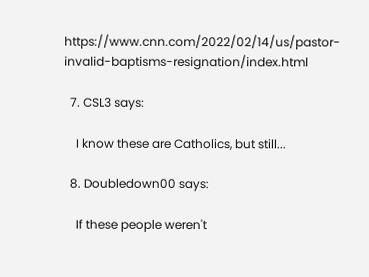https://www.cnn.com/2022/02/14/us/pastor-invalid-baptisms-resignation/index.html

  7. CSL3 says:

    I know these are Catholics, but still...

  8. Doubledown00 says:

    If these people weren't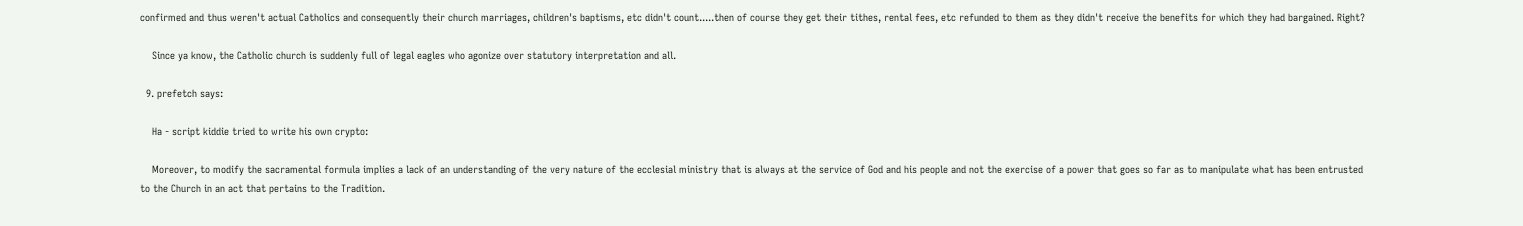confirmed and thus weren't actual Catholics and consequently their church marriages, children's baptisms, etc didn't count.....then of course they get their tithes, rental fees, etc refunded to them as they didn't receive the benefits for which they had bargained. Right?

    Since ya know, the Catholic church is suddenly full of legal eagles who agonize over statutory interpretation and all.

  9. prefetch says:

    Ha - script kiddie tried to write his own crypto:

    Moreover, to modify the sacramental formula implies a lack of an understanding of the very nature of the ecclesial ministry that is always at the service of God and his people and not the exercise of a power that goes so far as to manipulate what has been entrusted to the Church in an act that pertains to the Tradition.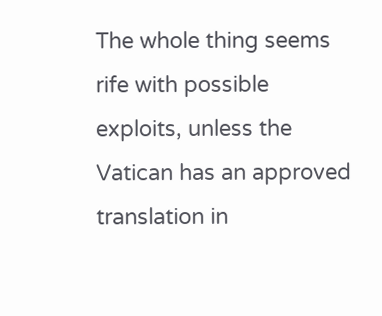The whole thing seems rife with possible exploits, unless the Vatican has an approved translation in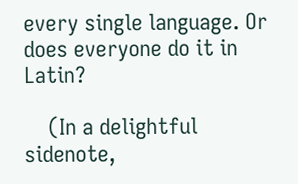every single language. Or does everyone do it in Latin?

    (In a delightful sidenote,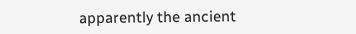apparently the ancient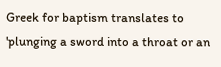Greek for baptism translates to 'plunging a sword into a throat or an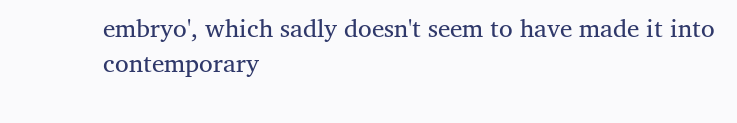embryo', which sadly doesn't seem to have made it into contemporary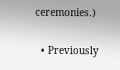ceremonies.)

  • Previously